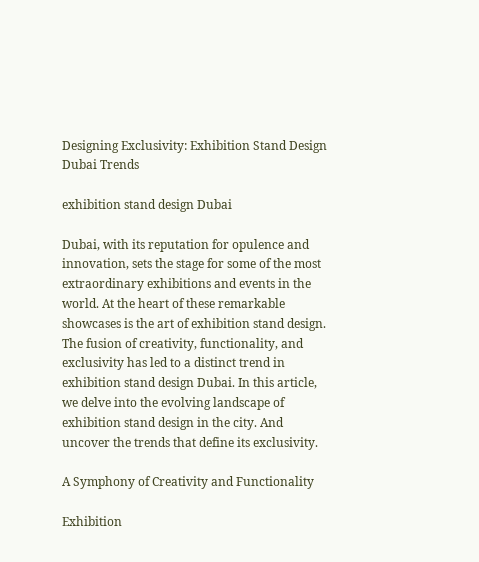Designing Exclusivity: Exhibition Stand Design Dubai Trends

exhibition stand design Dubai

Dubai, with its reputation for opulence and innovation, sets the stage for some of the most extraordinary exhibitions and events in the world. At the heart of these remarkable showcases is the art of exhibition stand design. The fusion of creativity, functionality, and exclusivity has led to a distinct trend in exhibition stand design Dubai. In this article, we delve into the evolving landscape of exhibition stand design in the city. And uncover the trends that define its exclusivity.

A Symphony of Creativity and Functionality

Exhibition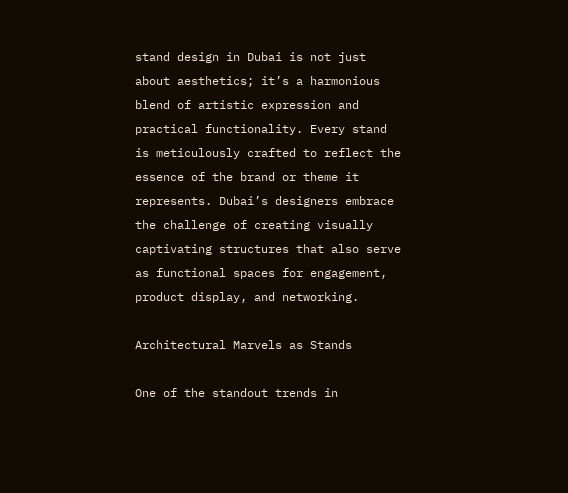stand design in Dubai is not just about aesthetics; it’s a harmonious blend of artistic expression and practical functionality. Every stand is meticulously crafted to reflect the essence of the brand or theme it represents. Dubai’s designers embrace the challenge of creating visually captivating structures that also serve as functional spaces for engagement, product display, and networking.

Architectural Marvels as Stands

One of the standout trends in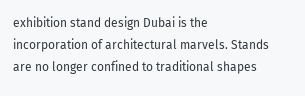exhibition stand design Dubai is the incorporation of architectural marvels. Stands are no longer confined to traditional shapes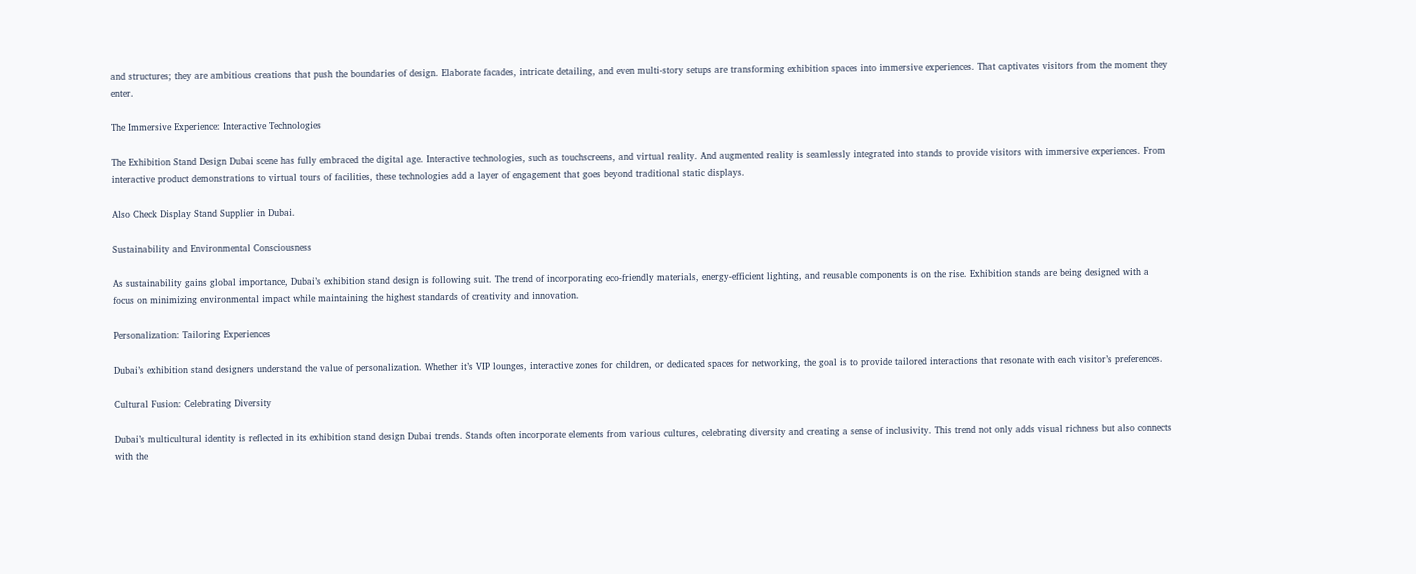and structures; they are ambitious creations that push the boundaries of design. Elaborate facades, intricate detailing, and even multi-story setups are transforming exhibition spaces into immersive experiences. That captivates visitors from the moment they enter.

The Immersive Experience: Interactive Technologies

The Exhibition Stand Design Dubai scene has fully embraced the digital age. Interactive technologies, such as touchscreens, and virtual reality. And augmented reality is seamlessly integrated into stands to provide visitors with immersive experiences. From interactive product demonstrations to virtual tours of facilities, these technologies add a layer of engagement that goes beyond traditional static displays.

Also Check Display Stand Supplier in Dubai.

Sustainability and Environmental Consciousness

As sustainability gains global importance, Dubai’s exhibition stand design is following suit. The trend of incorporating eco-friendly materials, energy-efficient lighting, and reusable components is on the rise. Exhibition stands are being designed with a focus on minimizing environmental impact while maintaining the highest standards of creativity and innovation.

Personalization: Tailoring Experiences

Dubai’s exhibition stand designers understand the value of personalization. Whether it’s VIP lounges, interactive zones for children, or dedicated spaces for networking, the goal is to provide tailored interactions that resonate with each visitor’s preferences.

Cultural Fusion: Celebrating Diversity

Dubai’s multicultural identity is reflected in its exhibition stand design Dubai trends. Stands often incorporate elements from various cultures, celebrating diversity and creating a sense of inclusivity. This trend not only adds visual richness but also connects with the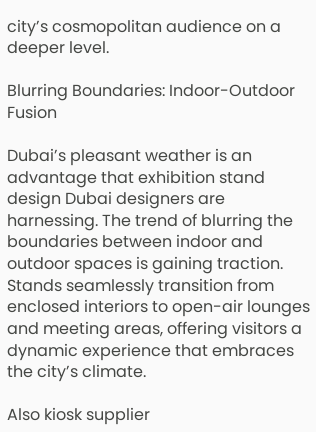city’s cosmopolitan audience on a deeper level.

Blurring Boundaries: Indoor-Outdoor Fusion

Dubai’s pleasant weather is an advantage that exhibition stand design Dubai designers are harnessing. The trend of blurring the boundaries between indoor and outdoor spaces is gaining traction. Stands seamlessly transition from enclosed interiors to open-air lounges and meeting areas, offering visitors a dynamic experience that embraces the city’s climate.

Also kiosk supplier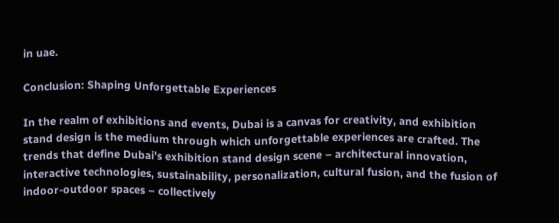in uae.

Conclusion: Shaping Unforgettable Experiences

In the realm of exhibitions and events, Dubai is a canvas for creativity, and exhibition stand design is the medium through which unforgettable experiences are crafted. The trends that define Dubai’s exhibition stand design scene – architectural innovation, interactive technologies, sustainability, personalization, cultural fusion, and the fusion of indoor-outdoor spaces – collectively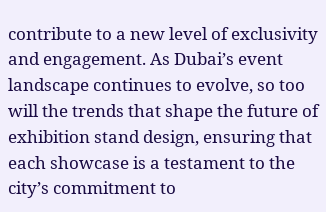contribute to a new level of exclusivity and engagement. As Dubai’s event landscape continues to evolve, so too will the trends that shape the future of exhibition stand design, ensuring that each showcase is a testament to the city’s commitment to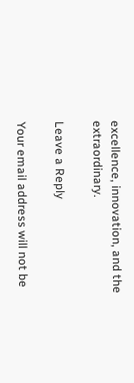excellence, innovation, and the extraordinary.

Leave a Reply

Your email address will not be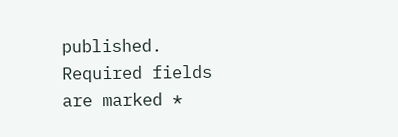published. Required fields are marked *